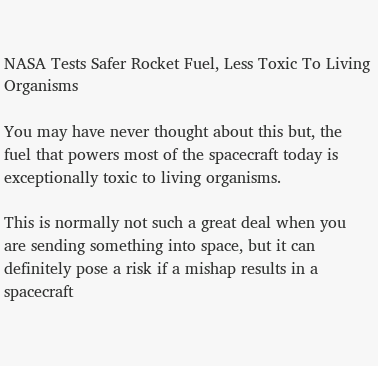NASA Tests Safer Rocket Fuel, Less Toxic To Living Organisms

You may have never thought about this but, the fuel that powers most of the spacecraft today is exceptionally toxic to living organisms.

This is normally not such a great deal when you are sending something into space, but it can definitely pose a risk if a mishap results in a spacecraft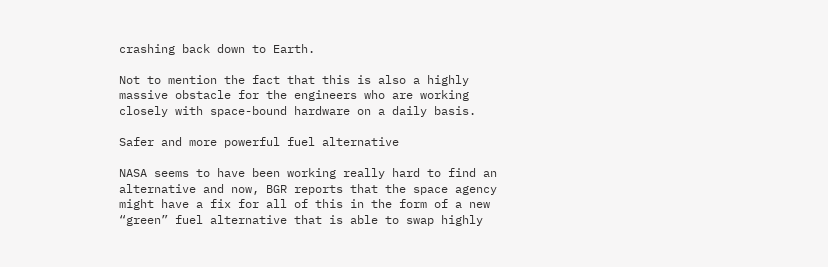crashing back down to Earth.

Not to mention the fact that this is also a highly massive obstacle for the engineers who are working closely with space-bound hardware on a daily basis.

Safer and more powerful fuel alternative

NASA seems to have been working really hard to find an alternative and now, BGR reports that the space agency might have a fix for all of this in the form of a new “green” fuel alternative that is able to swap highly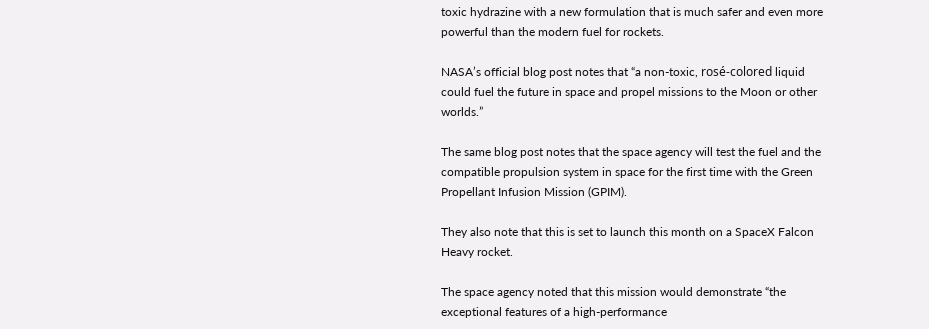toxic hydrazine with a new formulation that is much safer and even more powerful than the modern fuel for rockets.

NASA’s official blog post notes that “a non-toxic, rosé-colored liquid could fuel the future in space and propel missions to the Moon or other worlds.”

The same blog post notes that the space agency will test the fuel and the compatible propulsion system in space for the first time with the Green Propellant Infusion Mission (GPIM).

They also note that this is set to launch this month on a SpaceX Falcon Heavy rocket.

The space agency noted that this mission would demonstrate “the exceptional features of a high-performance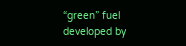“green” fuel developed by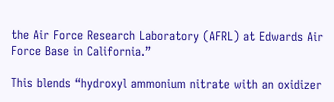the Air Force Research Laboratory (AFRL) at Edwards Air Force Base in California.”

This blends “hydroxyl ammonium nitrate with an oxidizer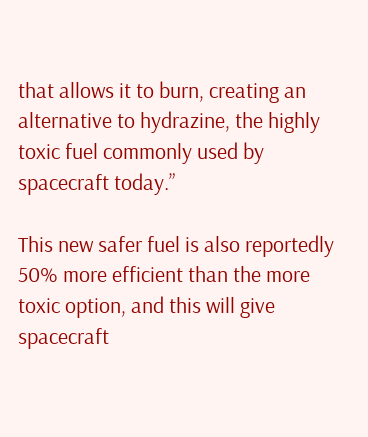that allows it to burn, creating an alternative to hydrazine, the highly toxic fuel commonly used by spacecraft today.”

This new safer fuel is also reportedly 50% more efficient than the more toxic option, and this will give spacecraft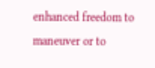enhanced freedom to maneuver or to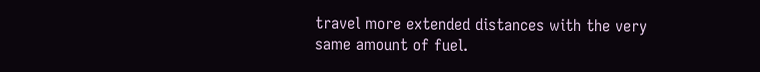travel more extended distances with the very same amount of fuel.